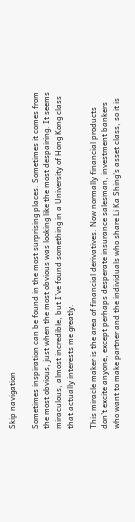Skip navigation

Sometimes inspiration can be found in the most surprising places. Sometimes it comes from the most obvious, just when the most obvious was looking like the most despairing. It seems miraculous, almost incredible, but I’ve found something in a University of Hong Kong class that actually interests me greatly.

This miracle maker is the area of financial derivatives. Now normally financial products don’t excite anyone, except perhaps desperate insurance salesman, investment bankers who want to make partner and the individuals who share Li Ka Shing’s asset class, so it is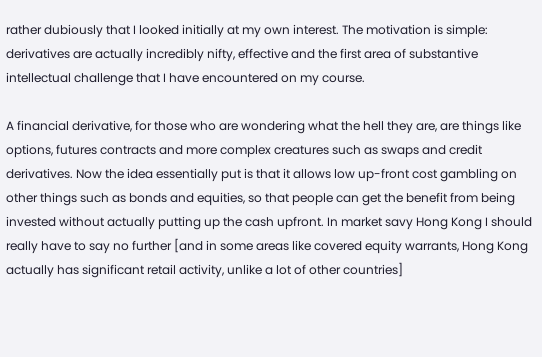rather dubiously that I looked initially at my own interest. The motivation is simple: derivatives are actually incredibly nifty, effective and the first area of substantive intellectual challenge that I have encountered on my course.

A financial derivative, for those who are wondering what the hell they are, are things like options, futures contracts and more complex creatures such as swaps and credit derivatives. Now the idea essentially put is that it allows low up-front cost gambling on other things such as bonds and equities, so that people can get the benefit from being invested without actually putting up the cash upfront. In market savy Hong Kong I should really have to say no further [and in some areas like covered equity warrants, Hong Kong actually has significant retail activity, unlike a lot of other countries]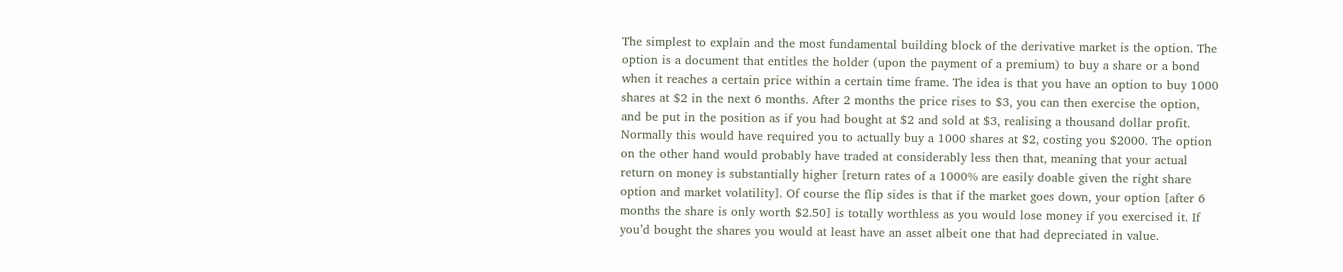The simplest to explain and the most fundamental building block of the derivative market is the option. The option is a document that entitles the holder (upon the payment of a premium) to buy a share or a bond when it reaches a certain price within a certain time frame. The idea is that you have an option to buy 1000 shares at $2 in the next 6 months. After 2 months the price rises to $3, you can then exercise the option, and be put in the position as if you had bought at $2 and sold at $3, realising a thousand dollar profit. Normally this would have required you to actually buy a 1000 shares at $2, costing you $2000. The option on the other hand would probably have traded at considerably less then that, meaning that your actual return on money is substantially higher [return rates of a 1000% are easily doable given the right share option and market volatility]. Of course the flip sides is that if the market goes down, your option [after 6 months the share is only worth $2.50] is totally worthless as you would lose money if you exercised it. If you’d bought the shares you would at least have an asset albeit one that had depreciated in value.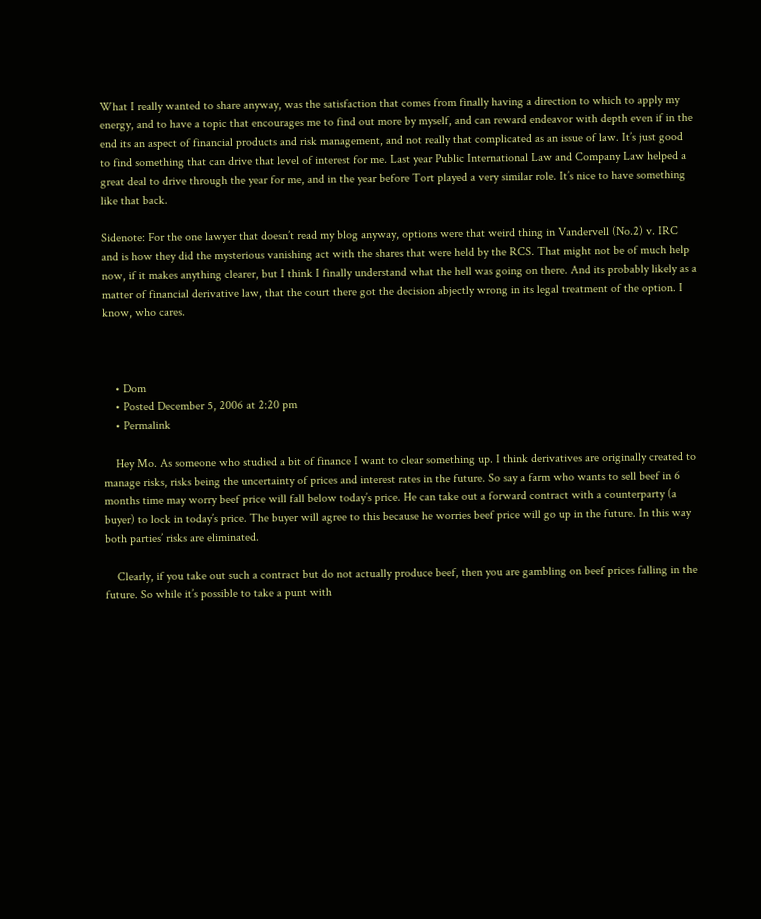What I really wanted to share anyway, was the satisfaction that comes from finally having a direction to which to apply my energy, and to have a topic that encourages me to find out more by myself, and can reward endeavor with depth even if in the end its an aspect of financial products and risk management, and not really that complicated as an issue of law. It’s just good to find something that can drive that level of interest for me. Last year Public International Law and Company Law helped a great deal to drive through the year for me, and in the year before Tort played a very similar role. It’s nice to have something like that back.

Sidenote: For the one lawyer that doesn’t read my blog anyway, options were that weird thing in Vandervell (No.2) v. IRC and is how they did the mysterious vanishing act with the shares that were held by the RCS. That might not be of much help now, if it makes anything clearer, but I think I finally understand what the hell was going on there. And its probably likely as a matter of financial derivative law, that the court there got the decision abjectly wrong in its legal treatment of the option. I know, who cares.



    • Dom
    • Posted December 5, 2006 at 2:20 pm
    • Permalink

    Hey Mo. As someone who studied a bit of finance I want to clear something up. I think derivatives are originally created to manage risks, risks being the uncertainty of prices and interest rates in the future. So say a farm who wants to sell beef in 6 months time may worry beef price will fall below today’s price. He can take out a forward contract with a counterparty (a buyer) to lock in today’s price. The buyer will agree to this because he worries beef price will go up in the future. In this way both parties’ risks are eliminated.

    Clearly, if you take out such a contract but do not actually produce beef, then you are gambling on beef prices falling in the future. So while it’s possible to take a punt with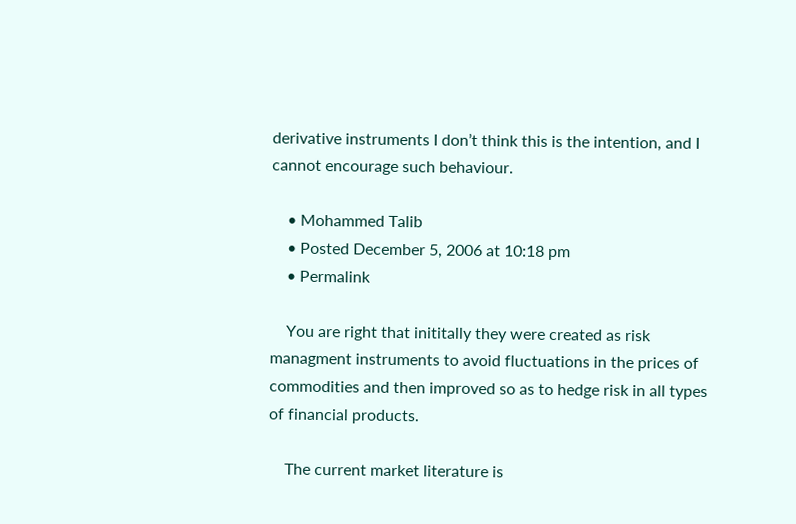derivative instruments I don’t think this is the intention, and I cannot encourage such behaviour.

    • Mohammed Talib
    • Posted December 5, 2006 at 10:18 pm
    • Permalink

    You are right that inititally they were created as risk managment instruments to avoid fluctuations in the prices of commodities and then improved so as to hedge risk in all types of financial products.

    The current market literature is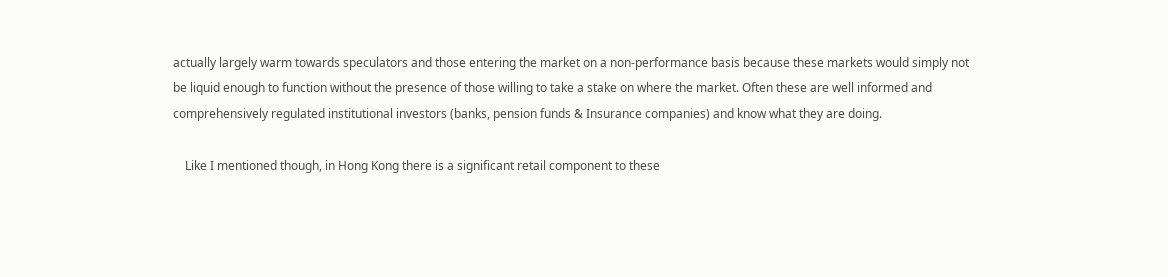actually largely warm towards speculators and those entering the market on a non-performance basis because these markets would simply not be liquid enough to function without the presence of those willing to take a stake on where the market. Often these are well informed and comprehensively regulated institutional investors (banks, pension funds & Insurance companies) and know what they are doing.

    Like I mentioned though, in Hong Kong there is a significant retail component to these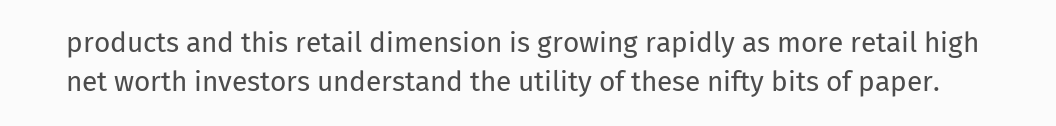products and this retail dimension is growing rapidly as more retail high net worth investors understand the utility of these nifty bits of paper.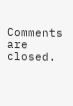Comments are closed.